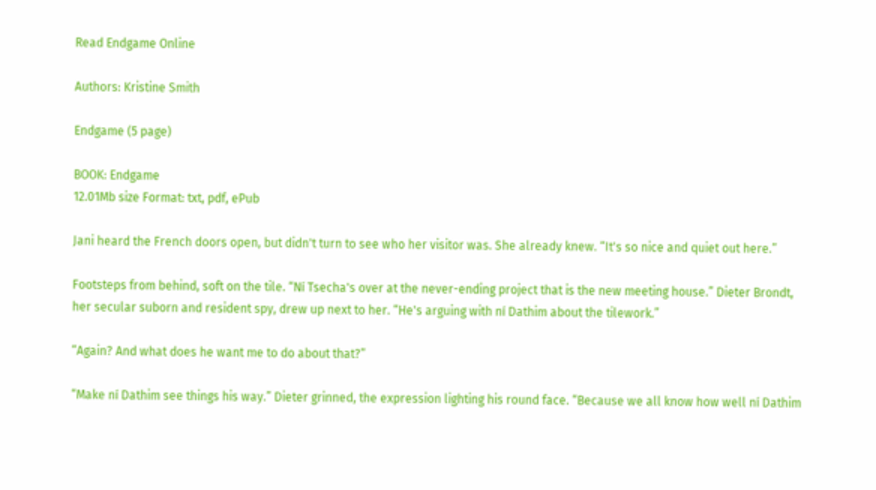Read Endgame Online

Authors: Kristine Smith

Endgame (5 page)

BOOK: Endgame
12.01Mb size Format: txt, pdf, ePub

Jani heard the French doors open, but didn't turn to see who her visitor was. She already knew. “It's so nice and quiet out here.”

Footsteps from behind, soft on the tile. “Ní Tsecha's over at the never-ending project that is the new meeting house.” Dieter Brondt, her secular suborn and resident spy, drew up next to her. “He's arguing with ní Dathim about the tilework.”

“Again? And what does he want me to do about that?”

“Make ní Dathim see things his way.” Dieter grinned, the expression lighting his round face. “Because we all know how well ní Dathim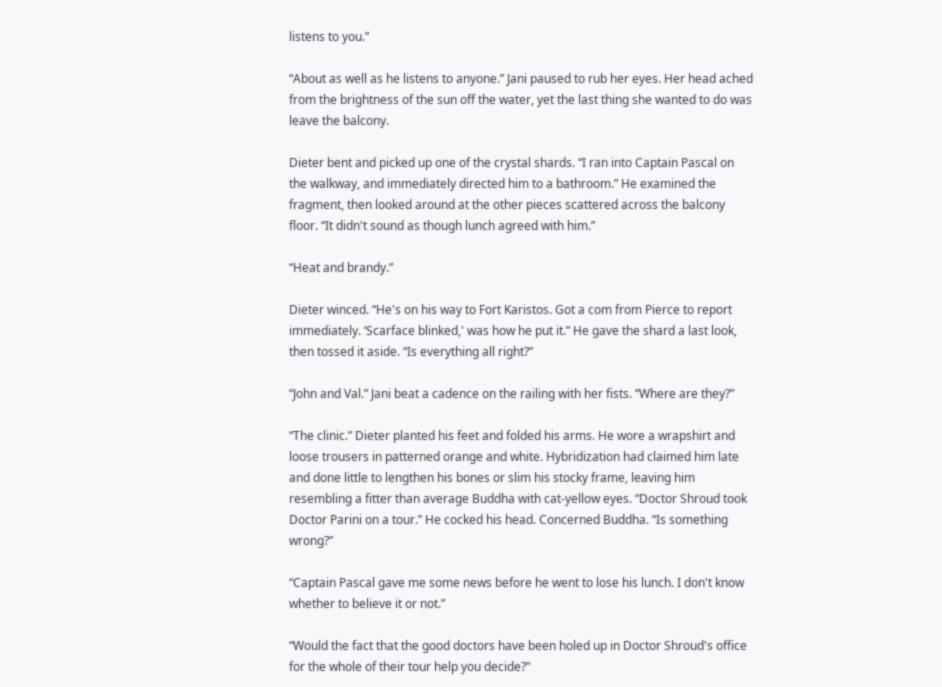listens to you.”

“About as well as he listens to anyone.” Jani paused to rub her eyes. Her head ached from the brightness of the sun off the water, yet the last thing she wanted to do was leave the balcony.

Dieter bent and picked up one of the crystal shards. “I ran into Captain Pascal on the walkway, and immediately directed him to a bathroom.” He examined the fragment, then looked around at the other pieces scattered across the balcony floor. “It didn't sound as though lunch agreed with him.”

“Heat and brandy.”

Dieter winced. “He's on his way to Fort Karistos. Got a com from Pierce to report immediately. ‘Scarface blinked,' was how he put it.” He gave the shard a last look, then tossed it aside. “Is everything all right?”

“John and Val.” Jani beat a cadence on the railing with her fists. “Where are they?”

“The clinic.” Dieter planted his feet and folded his arms. He wore a wrapshirt and loose trousers in patterned orange and white. Hybridization had claimed him late and done little to lengthen his bones or slim his stocky frame, leaving him resembling a fitter than average Buddha with cat-yellow eyes. “Doctor Shroud took Doctor Parini on a tour.” He cocked his head. Concerned Buddha. “Is something wrong?”

“Captain Pascal gave me some news before he went to lose his lunch. I don't know whether to believe it or not.”

“Would the fact that the good doctors have been holed up in Doctor Shroud's office for the whole of their tour help you decide?”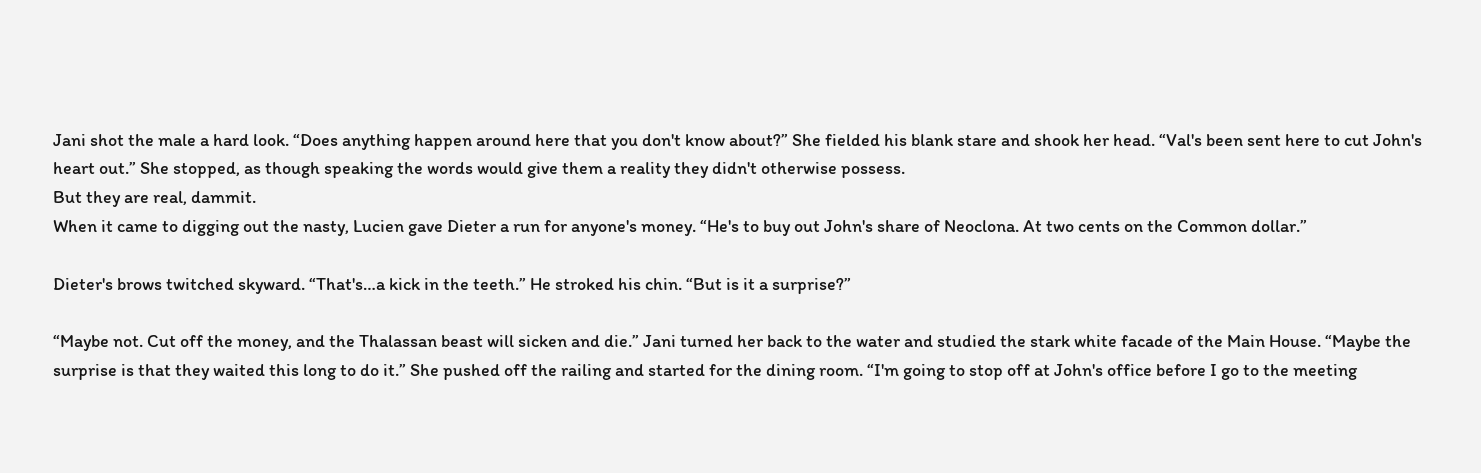Jani shot the male a hard look. “Does anything happen around here that you don't know about?” She fielded his blank stare and shook her head. “Val's been sent here to cut John's heart out.” She stopped, as though speaking the words would give them a reality they didn't otherwise possess.
But they are real, dammit.
When it came to digging out the nasty, Lucien gave Dieter a run for anyone's money. “He's to buy out John's share of Neoclona. At two cents on the Common dollar.”

Dieter's brows twitched skyward. “That's…a kick in the teeth.” He stroked his chin. “But is it a surprise?”

“Maybe not. Cut off the money, and the Thalassan beast will sicken and die.” Jani turned her back to the water and studied the stark white facade of the Main House. “Maybe the surprise is that they waited this long to do it.” She pushed off the railing and started for the dining room. “I'm going to stop off at John's office before I go to the meeting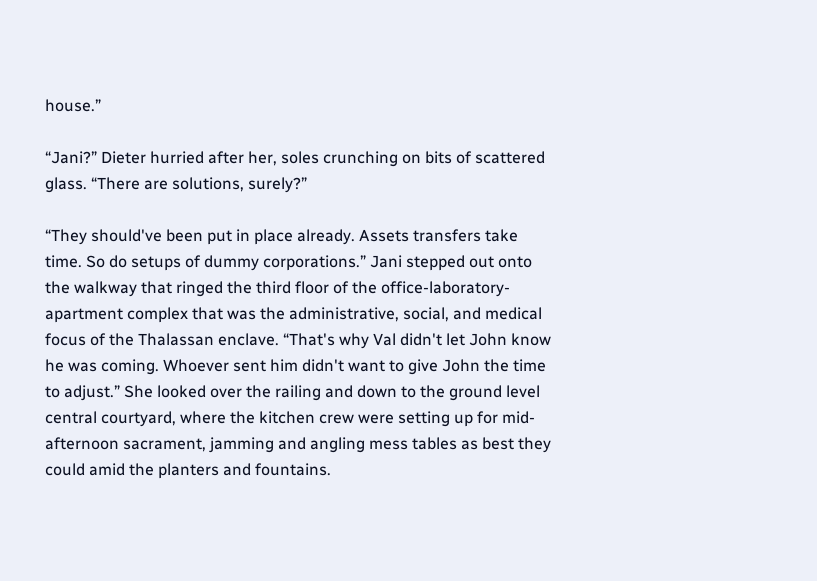house.”

“Jani?” Dieter hurried after her, soles crunching on bits of scattered glass. “There are solutions, surely?”

“They should've been put in place already. Assets transfers take time. So do setups of dummy corporations.” Jani stepped out onto the walkway that ringed the third floor of the office-laboratory-apartment complex that was the administrative, social, and medical focus of the Thalassan enclave. “That's why Val didn't let John know he was coming. Whoever sent him didn't want to give John the time to adjust.” She looked over the railing and down to the ground level central courtyard, where the kitchen crew were setting up for mid-afternoon sacrament, jamming and angling mess tables as best they could amid the planters and fountains.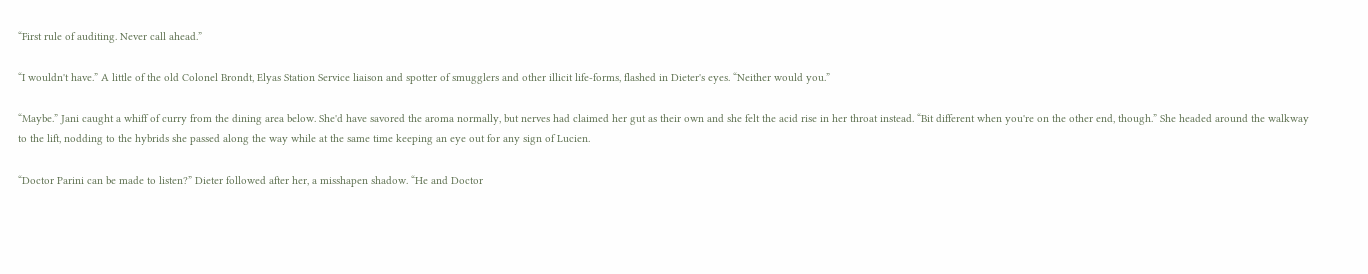“First rule of auditing. Never call ahead.”

“I wouldn't have.” A little of the old Colonel Brondt, Elyas Station Service liaison and spotter of smugglers and other illicit life-forms, flashed in Dieter's eyes. “Neither would you.”

“Maybe.” Jani caught a whiff of curry from the dining area below. She'd have savored the aroma normally, but nerves had claimed her gut as their own and she felt the acid rise in her throat instead. “Bit different when you're on the other end, though.” She headed around the walkway to the lift, nodding to the hybrids she passed along the way while at the same time keeping an eye out for any sign of Lucien.

“Doctor Parini can be made to listen?” Dieter followed after her, a misshapen shadow. “He and Doctor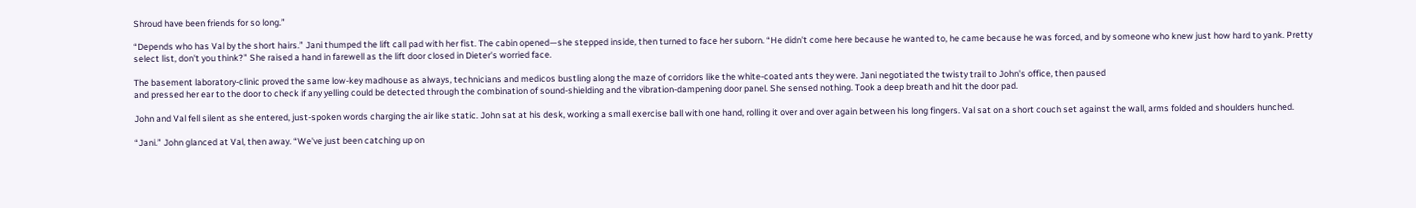Shroud have been friends for so long.”

“Depends who has Val by the short hairs.” Jani thumped the lift call pad with her fist. The cabin opened—she stepped inside, then turned to face her suborn. “He didn't come here because he wanted to, he came because he was forced, and by someone who knew just how hard to yank. Pretty select list, don't you think?” She raised a hand in farewell as the lift door closed in Dieter's worried face.

The basement laboratory-clinic proved the same low-key madhouse as always, technicians and medicos bustling along the maze of corridors like the white-coated ants they were. Jani negotiated the twisty trail to John's office, then paused
and pressed her ear to the door to check if any yelling could be detected through the combination of sound-shielding and the vibration-dampening door panel. She sensed nothing. Took a deep breath and hit the door pad.

John and Val fell silent as she entered, just-spoken words charging the air like static. John sat at his desk, working a small exercise ball with one hand, rolling it over and over again between his long fingers. Val sat on a short couch set against the wall, arms folded and shoulders hunched.

“Jani.” John glanced at Val, then away. “We've just been catching up on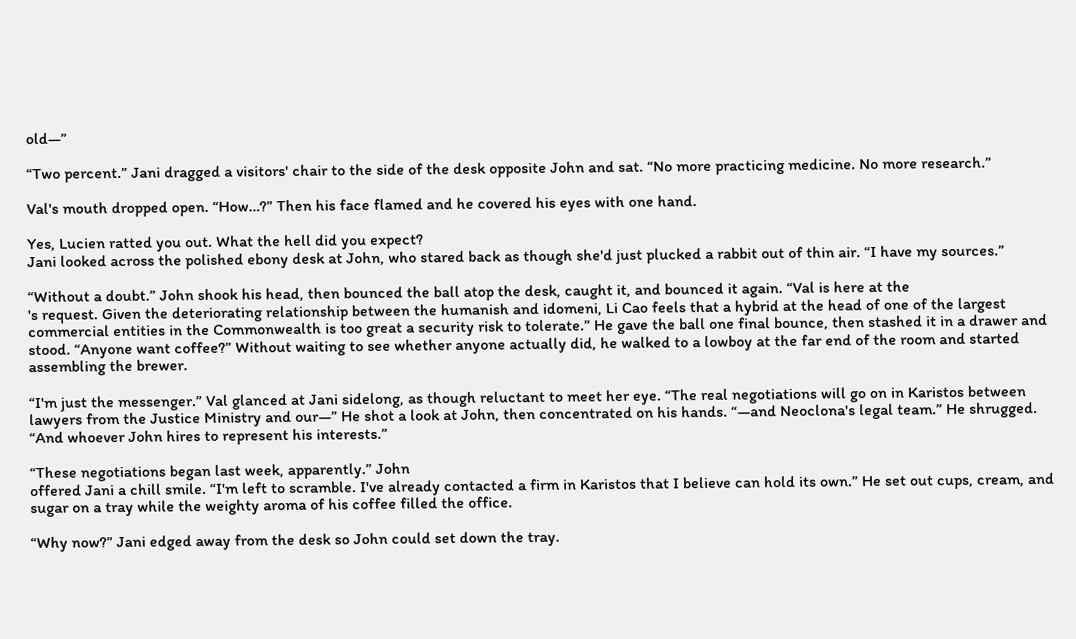old—”

“Two percent.” Jani dragged a visitors' chair to the side of the desk opposite John and sat. “No more practicing medicine. No more research.”

Val's mouth dropped open. “How…?” Then his face flamed and he covered his eyes with one hand.

Yes, Lucien ratted you out. What the hell did you expect?
Jani looked across the polished ebony desk at John, who stared back as though she'd just plucked a rabbit out of thin air. “I have my sources.”

“Without a doubt.” John shook his head, then bounced the ball atop the desk, caught it, and bounced it again. “Val is here at the
's request. Given the deteriorating relationship between the humanish and idomeni, Li Cao feels that a hybrid at the head of one of the largest commercial entities in the Commonwealth is too great a security risk to tolerate.” He gave the ball one final bounce, then stashed it in a drawer and stood. “Anyone want coffee?” Without waiting to see whether anyone actually did, he walked to a lowboy at the far end of the room and started assembling the brewer.

“I'm just the messenger.” Val glanced at Jani sidelong, as though reluctant to meet her eye. “The real negotiations will go on in Karistos between lawyers from the Justice Ministry and our—” He shot a look at John, then concentrated on his hands. “—and Neoclona's legal team.” He shrugged. “And whoever John hires to represent his interests.”

“These negotiations began last week, apparently.” John
offered Jani a chill smile. “I'm left to scramble. I've already contacted a firm in Karistos that I believe can hold its own.” He set out cups, cream, and sugar on a tray while the weighty aroma of his coffee filled the office.

“Why now?” Jani edged away from the desk so John could set down the tray.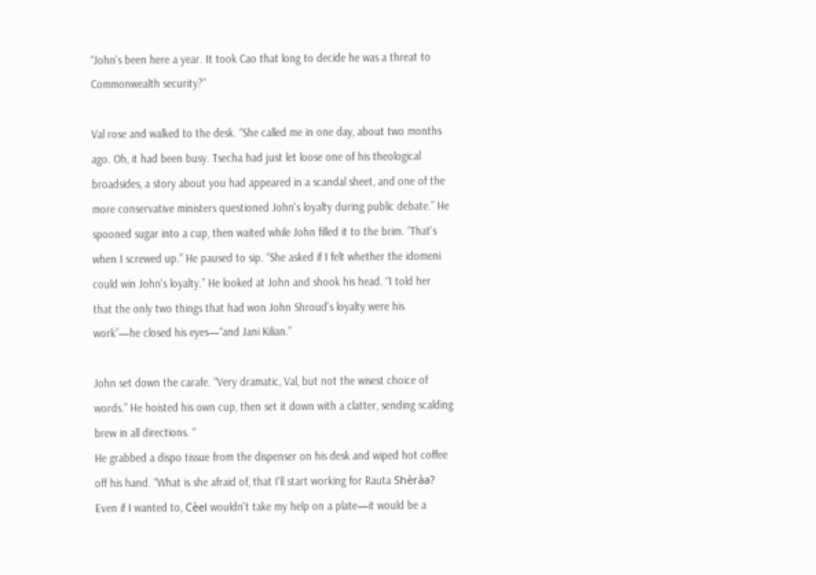“John's been here a year. It took Cao that long to decide he was a threat to Commonwealth security?”

Val rose and walked to the desk. “She called me in one day, about two months ago. Oh, it had been busy. Tsecha had just let loose one of his theological broadsides, a story about you had appeared in a scandal sheet, and one of the more conservative ministers questioned John's loyalty during public debate.” He spooned sugar into a cup, then waited while John filled it to the brim. “That's when I screwed up.” He paused to sip. “She asked if I felt whether the idomeni could win John's loyalty.” He looked at John and shook his head. “I told her that the only two things that had won John Shroud's loyalty were his work”—he closed his eyes—“and Jani Kilian.”

John set down the carafe. “Very dramatic, Val, but not the wisest choice of words.” He hoisted his own cup, then set it down with a clatter, sending scalding brew in all directions. “
He grabbed a dispo tissue from the dispenser on his desk and wiped hot coffee off his hand. “What is she afraid of, that I'll start working for Rauta Shèràa? Even if I wanted to, Cèel wouldn't take my help on a plate—it would be a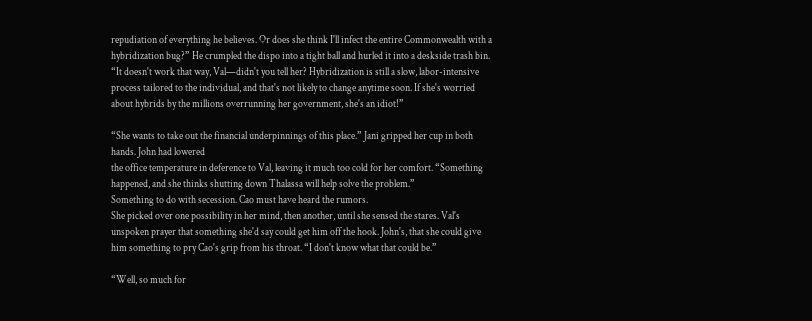repudiation of everything he believes. Or does she think I'll infect the entire Commonwealth with a hybridization bug?” He crumpled the dispo into a tight ball and hurled it into a deskside trash bin. “It doesn't work that way, Val—didn't you tell her? Hybridization is still a slow, labor-intensive process tailored to the individual, and that's not likely to change anytime soon. If she's worried about hybrids by the millions overrunning her government, she's an idiot!”

“She wants to take out the financial underpinnings of this place.” Jani gripped her cup in both hands. John had lowered
the office temperature in deference to Val, leaving it much too cold for her comfort. “Something happened, and she thinks shutting down Thalassa will help solve the problem.”
Something to do with secession. Cao must have heard the rumors.
She picked over one possibility in her mind, then another, until she sensed the stares. Val's unspoken prayer that something she'd say could get him off the hook. John's, that she could give him something to pry Cao's grip from his throat. “I don't know what that could be.”

“Well, so much for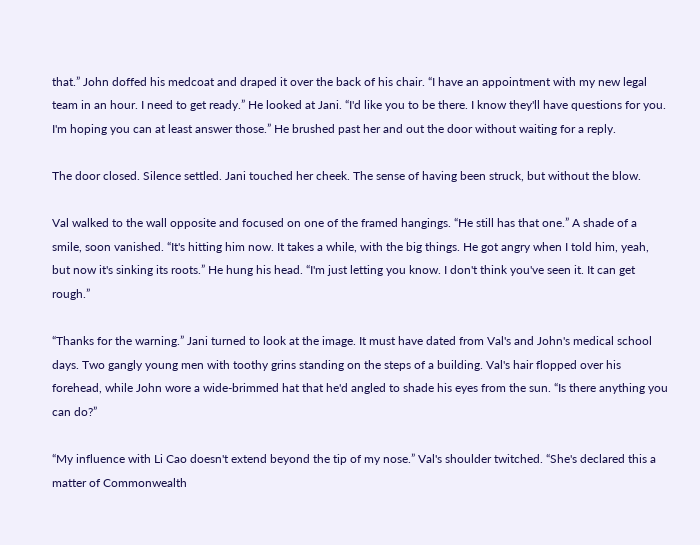that.” John doffed his medcoat and draped it over the back of his chair. “I have an appointment with my new legal team in an hour. I need to get ready.” He looked at Jani. “I'd like you to be there. I know they'll have questions for you. I'm hoping you can at least answer those.” He brushed past her and out the door without waiting for a reply.

The door closed. Silence settled. Jani touched her cheek. The sense of having been struck, but without the blow.

Val walked to the wall opposite and focused on one of the framed hangings. “He still has that one.” A shade of a smile, soon vanished. “It's hitting him now. It takes a while, with the big things. He got angry when I told him, yeah, but now it's sinking its roots.” He hung his head. “I'm just letting you know. I don't think you've seen it. It can get rough.”

“Thanks for the warning.” Jani turned to look at the image. It must have dated from Val's and John's medical school days. Two gangly young men with toothy grins standing on the steps of a building. Val's hair flopped over his forehead, while John wore a wide-brimmed hat that he'd angled to shade his eyes from the sun. “Is there anything you can do?”

“My influence with Li Cao doesn't extend beyond the tip of my nose.” Val's shoulder twitched. “She's declared this a matter of Commonwealth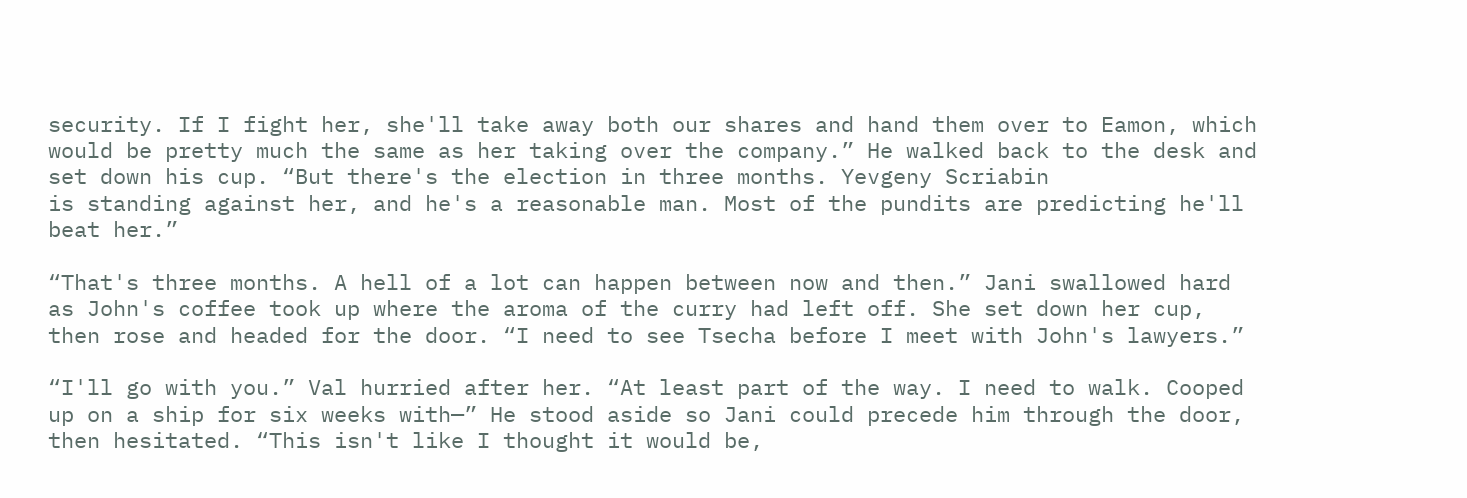security. If I fight her, she'll take away both our shares and hand them over to Eamon, which would be pretty much the same as her taking over the company.” He walked back to the desk and set down his cup. “But there's the election in three months. Yevgeny Scriabin
is standing against her, and he's a reasonable man. Most of the pundits are predicting he'll beat her.”

“That's three months. A hell of a lot can happen between now and then.” Jani swallowed hard as John's coffee took up where the aroma of the curry had left off. She set down her cup, then rose and headed for the door. “I need to see Tsecha before I meet with John's lawyers.”

“I'll go with you.” Val hurried after her. “At least part of the way. I need to walk. Cooped up on a ship for six weeks with—” He stood aside so Jani could precede him through the door, then hesitated. “This isn't like I thought it would be,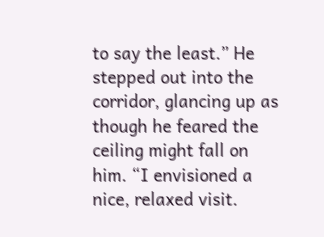to say the least.” He stepped out into the corridor, glancing up as though he feared the ceiling might fall on him. “I envisioned a nice, relaxed visit.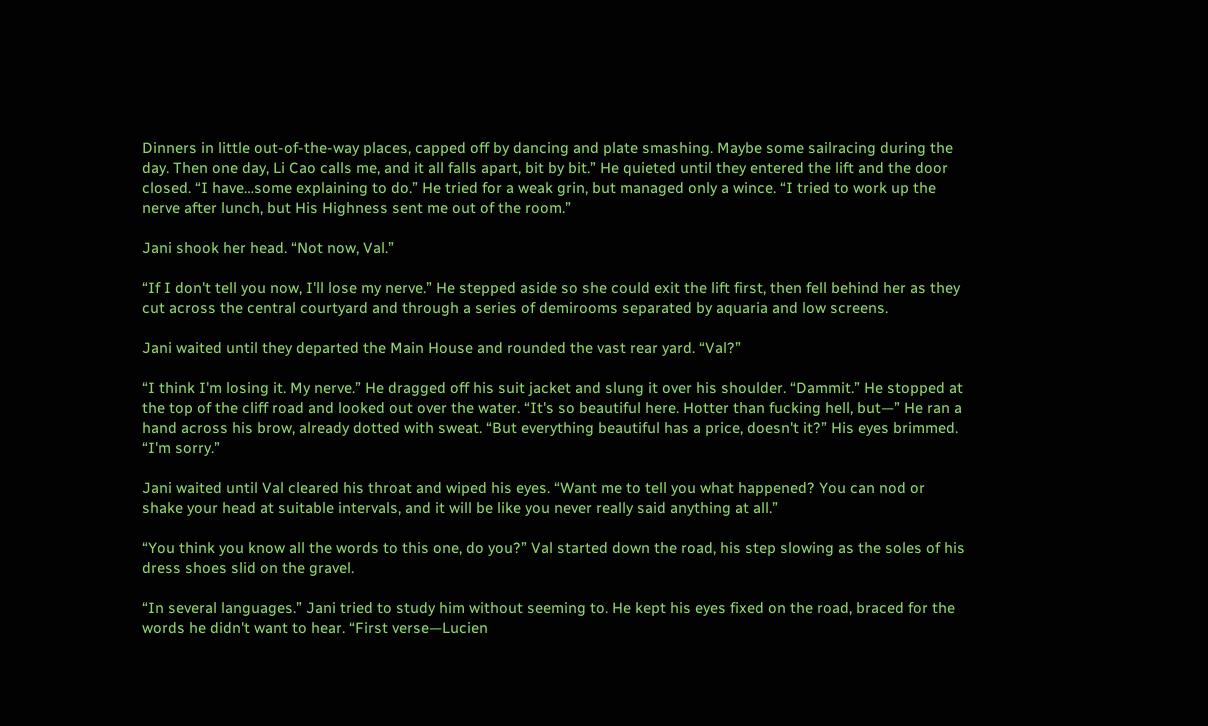Dinners in little out-of-the-way places, capped off by dancing and plate smashing. Maybe some sailracing during the day. Then one day, Li Cao calls me, and it all falls apart, bit by bit.” He quieted until they entered the lift and the door closed. “I have…some explaining to do.” He tried for a weak grin, but managed only a wince. “I tried to work up the nerve after lunch, but His Highness sent me out of the room.”

Jani shook her head. “Not now, Val.”

“If I don't tell you now, I'll lose my nerve.” He stepped aside so she could exit the lift first, then fell behind her as they cut across the central courtyard and through a series of demirooms separated by aquaria and low screens.

Jani waited until they departed the Main House and rounded the vast rear yard. “Val?”

“I think I'm losing it. My nerve.” He dragged off his suit jacket and slung it over his shoulder. “Dammit.” He stopped at the top of the cliff road and looked out over the water. “It's so beautiful here. Hotter than fucking hell, but—” He ran a hand across his brow, already dotted with sweat. “But everything beautiful has a price, doesn't it?” His eyes brimmed. “I'm sorry.”

Jani waited until Val cleared his throat and wiped his eyes. “Want me to tell you what happened? You can nod or
shake your head at suitable intervals, and it will be like you never really said anything at all.”

“You think you know all the words to this one, do you?” Val started down the road, his step slowing as the soles of his dress shoes slid on the gravel.

“In several languages.” Jani tried to study him without seeming to. He kept his eyes fixed on the road, braced for the words he didn't want to hear. “First verse—Lucien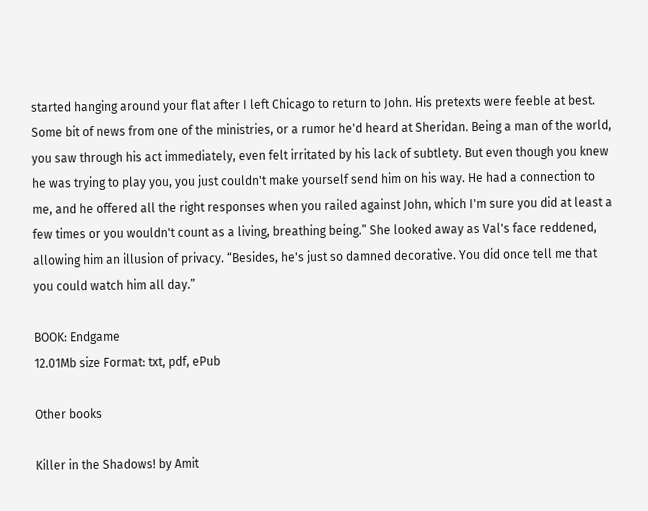started hanging around your flat after I left Chicago to return to John. His pretexts were feeble at best. Some bit of news from one of the ministries, or a rumor he'd heard at Sheridan. Being a man of the world, you saw through his act immediately, even felt irritated by his lack of subtlety. But even though you knew he was trying to play you, you just couldn't make yourself send him on his way. He had a connection to me, and he offered all the right responses when you railed against John, which I'm sure you did at least a few times or you wouldn't count as a living, breathing being.” She looked away as Val's face reddened, allowing him an illusion of privacy. “Besides, he's just so damned decorative. You did once tell me that you could watch him all day.”

BOOK: Endgame
12.01Mb size Format: txt, pdf, ePub

Other books

Killer in the Shadows! by Amit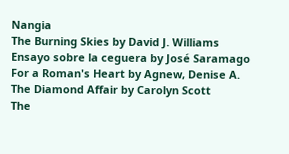Nangia
The Burning Skies by David J. Williams
Ensayo sobre la ceguera by José Saramago
For a Roman's Heart by Agnew, Denise A.
The Diamond Affair by Carolyn Scott
The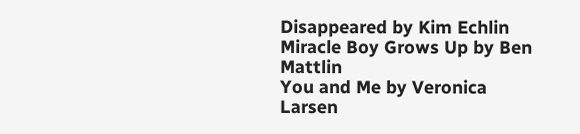Disappeared by Kim Echlin
Miracle Boy Grows Up by Ben Mattlin
You and Me by Veronica Larsen